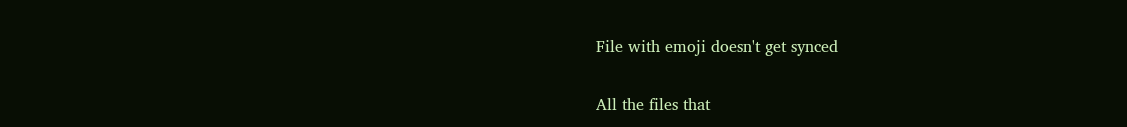File with emoji doesn't get synced

All the files that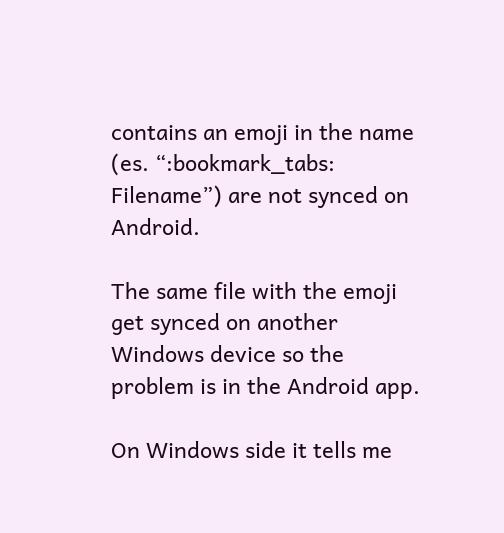contains an emoji in the name (es. “:bookmark_tabs: Filename”) are not synced on Android.

The same file with the emoji get synced on another Windows device so the problem is in the Android app.

On Windows side it tells me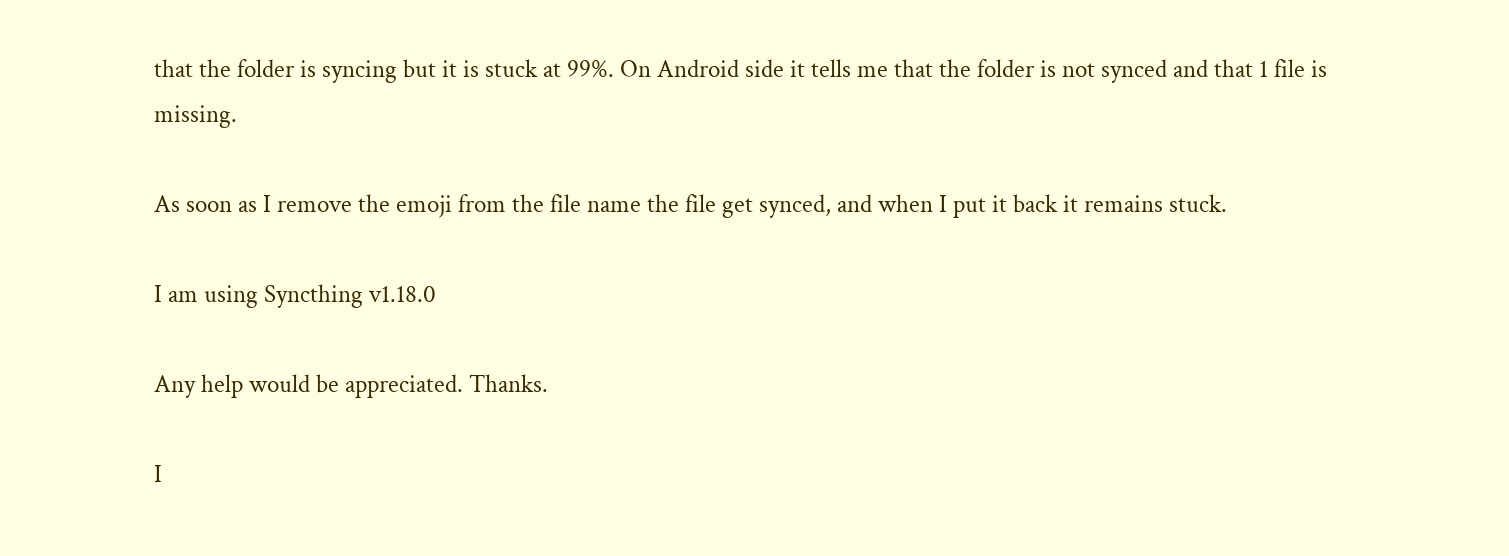that the folder is syncing but it is stuck at 99%. On Android side it tells me that the folder is not synced and that 1 file is missing.

As soon as I remove the emoji from the file name the file get synced, and when I put it back it remains stuck.

I am using Syncthing v1.18.0

Any help would be appreciated. Thanks.

I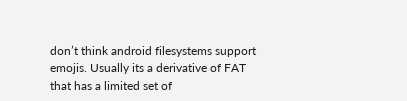don’t think android filesystems support emojis. Usually its a derivative of FAT that has a limited set of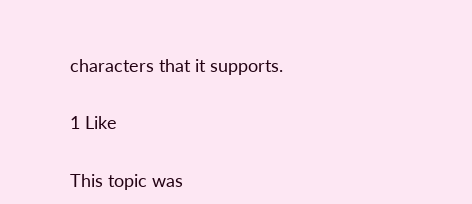characters that it supports.

1 Like

This topic was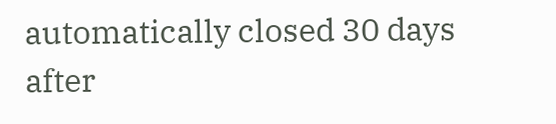automatically closed 30 days after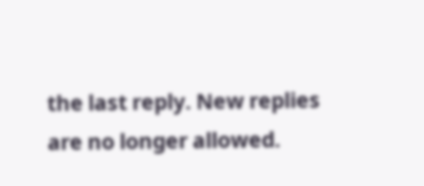the last reply. New replies are no longer allowed.